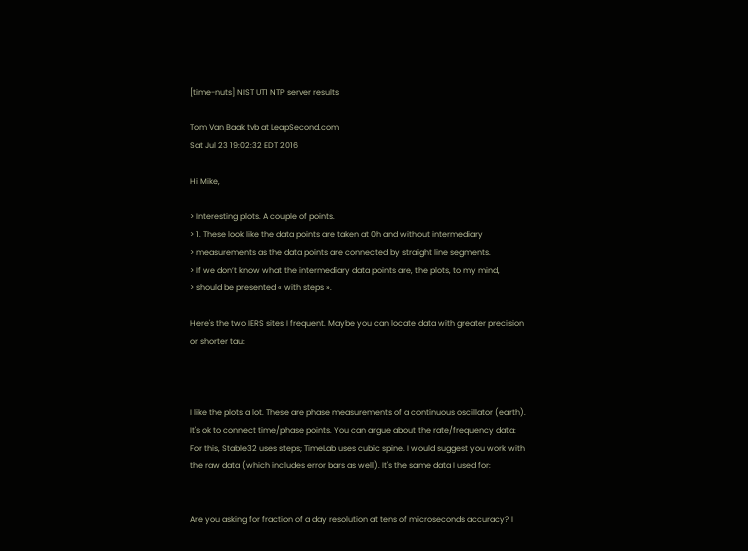[time-nuts] NIST UT1 NTP server results

Tom Van Baak tvb at LeapSecond.com
Sat Jul 23 19:02:32 EDT 2016

Hi Mike,

> Interesting plots. A couple of points.
> 1. These look like the data points are taken at 0h and without intermediary
> measurements as the data points are connected by straight line segments.
> If we don’t know what the intermediary data points are, the plots, to my mind,
> should be presented « with steps ».

Here's the two IERS sites I frequent. Maybe you can locate data with greater precision or shorter tau:



I like the plots a lot. These are phase measurements of a continuous oscillator (earth). It's ok to connect time/phase points. You can argue about the rate/frequency data: For this, Stable32 uses steps; TimeLab uses cubic spine. I would suggest you work with the raw data (which includes error bars as well). It's the same data I used for:


Are you asking for fraction of a day resolution at tens of microseconds accuracy? I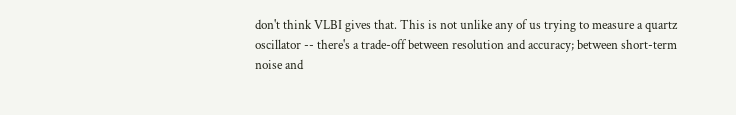don't think VLBI gives that. This is not unlike any of us trying to measure a quartz oscillator -- there's a trade-off between resolution and accuracy; between short-term noise and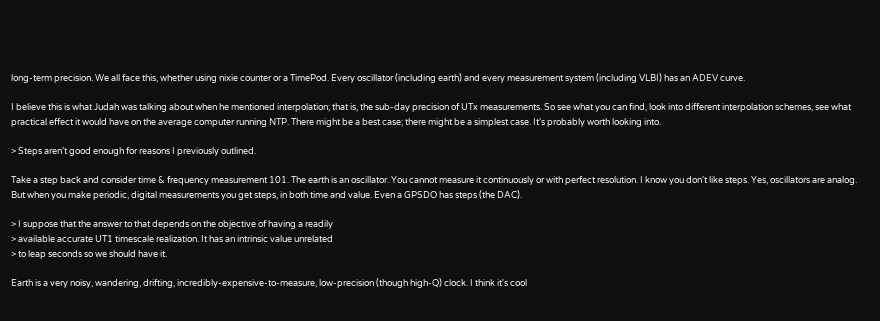long-term precision. We all face this, whether using nixie counter or a TimePod. Every oscillator (including earth) and every measurement system (including VLBI) has an ADEV curve.

I believe this is what Judah was talking about when he mentioned interpolation; that is, the sub-day precision of UTx measurements. So see what you can find, look into different interpolation schemes, see what practical effect it would have on the average computer running NTP. There might be a best case; there might be a simplest case. It's probably worth looking into.

> Steps aren’t good enough for reasons I previously outlined.

Take a step back and consider time & frequency measurement 101. The earth is an oscillator. You cannot measure it continuously or with perfect resolution. I know you don't like steps. Yes, oscillators are analog. But when you make periodic, digital measurements you get steps, in both time and value. Even a GPSDO has steps (the DAC).

> I suppose that the answer to that depends on the objective of having a readily
> available accurate UT1 timescale realization. It has an intrinsic value unrelated
> to leap seconds so we should have it.

Earth is a very noisy, wandering, drifting, incredibly-expensive-to-measure, low-precision (though high-Q) clock. I think it's cool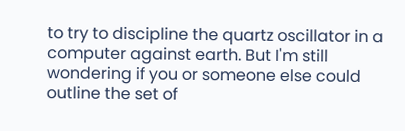to try to discipline the quartz oscillator in a computer against earth. But I'm still wondering if you or someone else could outline the set of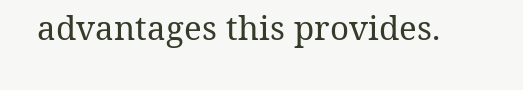advantages this provides.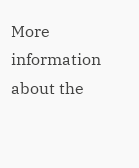More information about the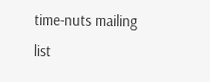time-nuts mailing list